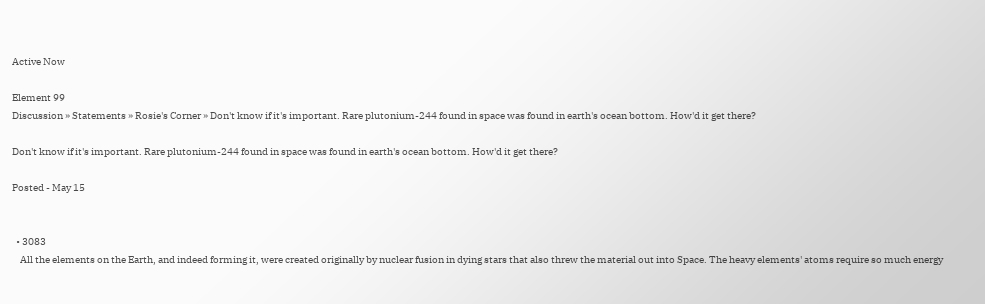Active Now

Element 99
Discussion » Statements » Rosie's Corner » Don't know if it's important. Rare plutonium-244 found in space was found in earth's ocean bottom. How'd it get there?

Don't know if it's important. Rare plutonium-244 found in space was found in earth's ocean bottom. How'd it get there?

Posted - May 15


  • 3083
    All the elements on the Earth, and indeed forming it, were created originally by nuclear fusion in dying stars that also threw the material out into Space. The heavy elements' atoms require so much energy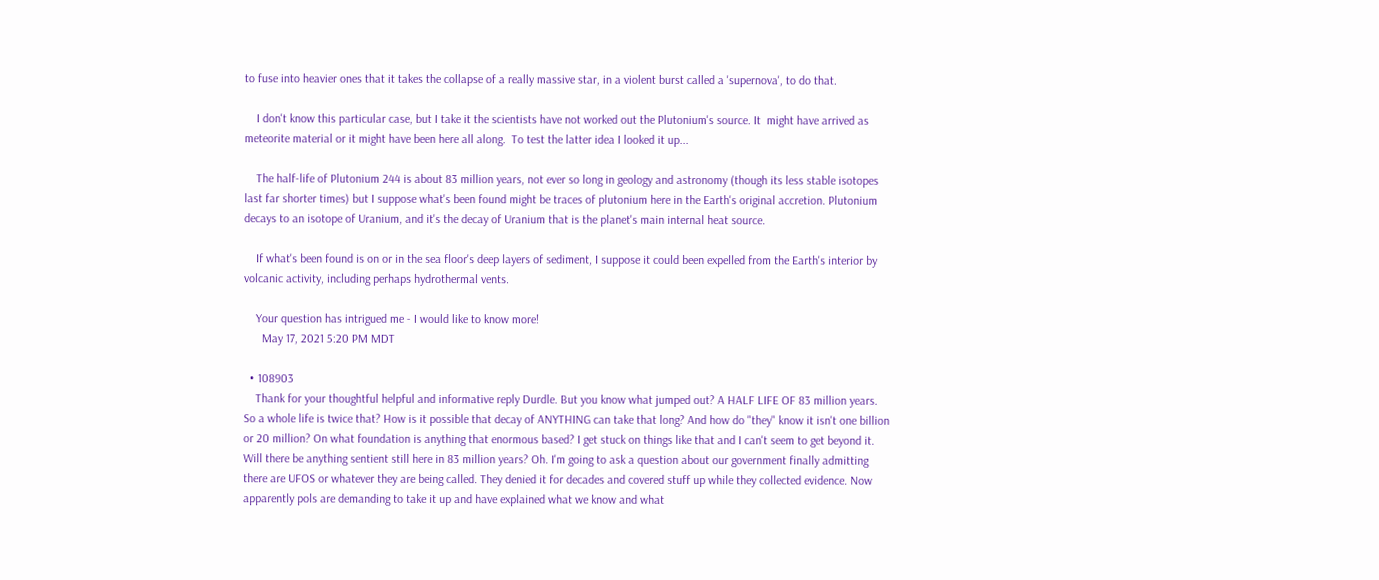to fuse into heavier ones that it takes the collapse of a really massive star, in a violent burst called a 'supernova', to do that.

    I don't know this particular case, but I take it the scientists have not worked out the Plutonium's source. It  might have arrived as meteorite material or it might have been here all along.  To test the latter idea I looked it up...

    The half-life of Plutonium 244 is about 83 million years, not ever so long in geology and astronomy (though its less stable isotopes last far shorter times) but I suppose what's been found might be traces of plutonium here in the Earth's original accretion. Plutonium decays to an isotope of Uranium, and it's the decay of Uranium that is the planet's main internal heat source.

    If what's been found is on or in the sea floor's deep layers of sediment, I suppose it could been expelled from the Earth's interior by volcanic activity, including perhaps hydrothermal vents.

    Your question has intrigued me - I would like to know more!
      May 17, 2021 5:20 PM MDT

  • 108903
    Thank for your thoughtful helpful and informative reply Durdle. But you know what jumped out? A HALF LIFE OF 83 million years. So a whole life is twice that? How is it possible that decay of ANYTHING can take that long? And how do "they" know it isn't one billion or 20 million? On what foundation is anything that enormous based? I get stuck on things like that and I can't seem to get beyond it. Will there be anything sentient still here in 83 million years? Oh. I'm going to ask a question about our government finally admitting there are UFOS or whatever they are being called. They denied it for decades and covered stuff up while they collected evidence. Now apparently pols are demanding to take it up and have explained what we know and what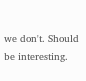we don't. Should be interesting.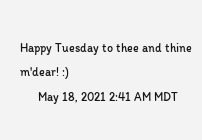Happy Tuesday to thee and thine m'dear! :)
      May 18, 2021 2:41 AM MDT